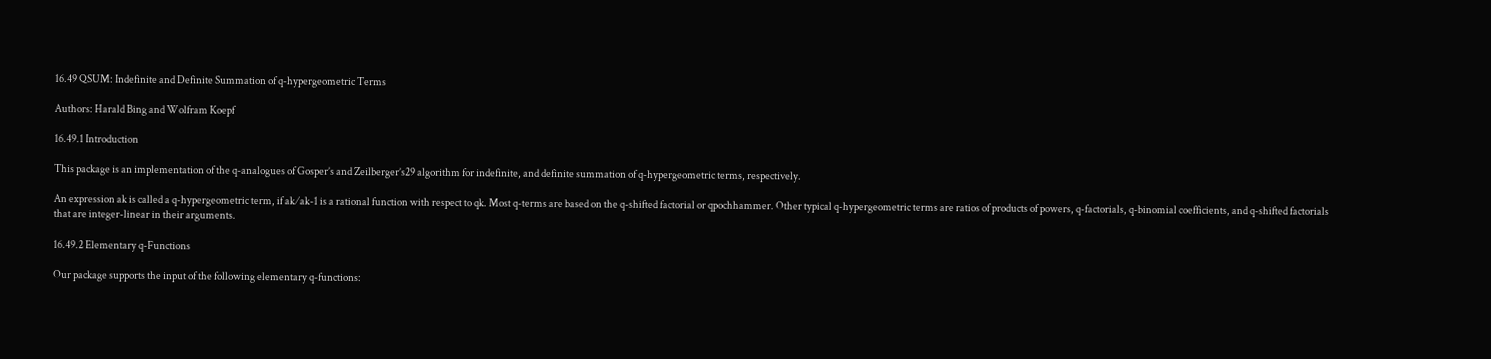16.49 QSUM: Indefinite and Definite Summation of q-hypergeometric Terms

Authors: Harald Bing and Wolfram Koepf

16.49.1 Introduction

This package is an implementation of the q-analogues of Gosper’s and Zeilberger’s29 algorithm for indefinite, and definite summation of q-hypergeometric terms, respectively.

An expression ak is called a q-hypergeometric term, if ak∕ak-1 is a rational function with respect to qk. Most q-terms are based on the q-shifted factorial or qpochhammer. Other typical q-hypergeometric terms are ratios of products of powers, q-factorials, q-binomial coefficients, and q-shifted factorials that are integer-linear in their arguments.

16.49.2 Elementary q-Functions

Our package supports the input of the following elementary q-functions: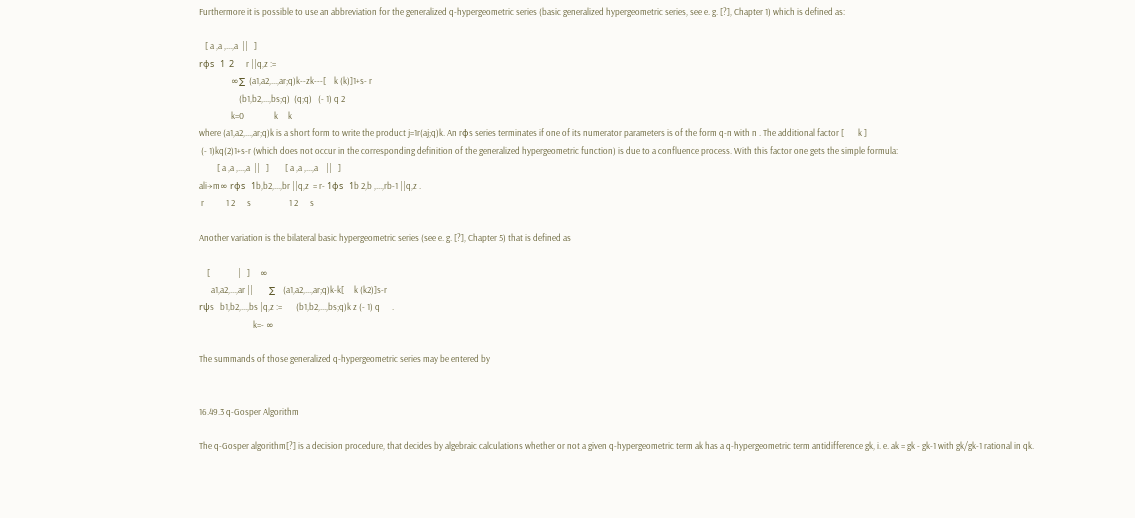Furthermore it is possible to use an abbreviation for the generalized q-hypergeometric series (basic generalized hypergeometric series, see e. g. [?], Chapter 1) which is defined as:

   [ a ,a ,...,a  ||   ]
rϕs   1  2      r ||q,z :=
                ∞∑  (a1,a2,...,ar;q)k--zk---[    k (k)]1+s- r
                    (b1,b2,...,bs;q)  (q;q)   (- 1) q 2
                k=0               k     k
where (a1,a2,...,ar;q)k is a short form to write the product j=1r(aj;q)k. An rϕs series terminates if one of its numerator parameters is of the form q-n with n . The additional factor [       k ]
 (- 1)kq(2)1+s-r (which does not occur in the corresponding definition of the generalized hypergeometric function) is due to a confluence process. With this factor one gets the simple formula:
         [ a ,a ,...,a  ||   ]        [ a ,a ,...,a    ||   ]
ali→m∞ rϕs   1b,b2,...,br ||q,z  = r- 1ϕs   1b 2,b ,...,rb-1 ||q,z .
 r           1 2      s                   1 2      s

Another variation is the bilateral basic hypergeometric series (see e. g. [?], Chapter 5) that is defined as

    [              |   ]     ∞
      a1,a2,...,ar ||        ∑    (a1,a2,...,ar;q)k-k[     k (k2)]s-r
rψs   b1,b2,...,bs |q,z :=       (b1,b2,...,bs;q)k z (- 1) q      .
                           k=- ∞

The summands of those generalized q-hypergeometric series may be entered by


16.49.3 q-Gosper Algorithm

The q-Gosper algorithm[?] is a decision procedure, that decides by algebraic calculations whether or not a given q-hypergeometric term ak has a q-hypergeometric term antidifference gk, i. e. ak = gk - gk-1 with gk∕gk-1 rational in qk.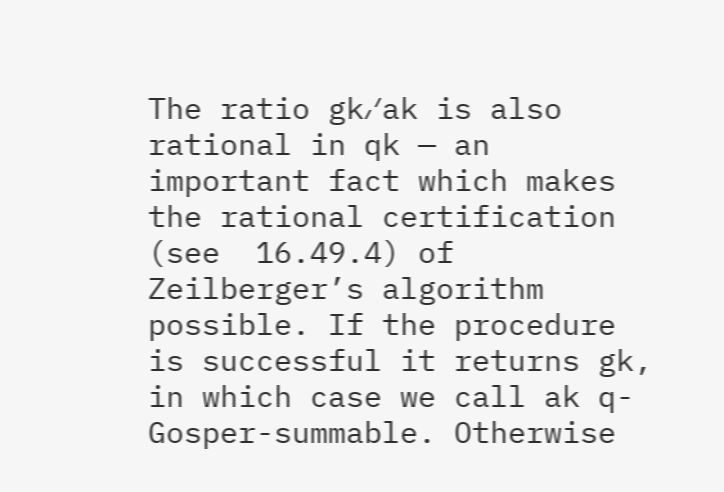The ratio gk∕ak is also rational in qk — an important fact which makes the rational certification (see  16.49.4) of Zeilberger’s algorithm possible. If the procedure is successful it returns gk, in which case we call ak q-Gosper-summable. Otherwise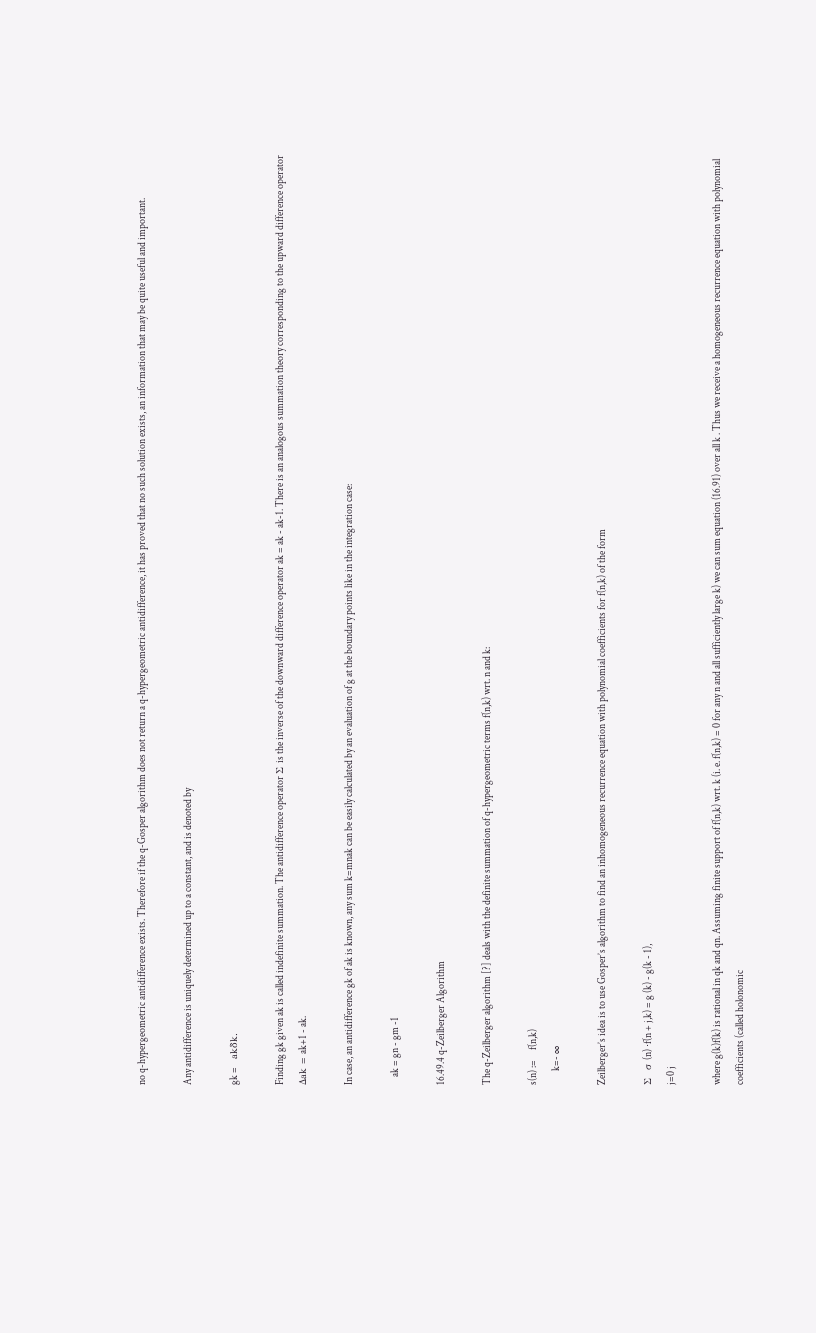no q-hypergeometric antidifference exists. Therefore if the q-Gosper algorithm does not return a q-hypergeometric antidifference, it has proved that no such solution exists, an information that may be quite useful and important.

Any antidifference is uniquely determined up to a constant, and is denoted by

gk =    akδk.

Finding gk given ak is called indefinite summation. The antidifference operator Σ is the inverse of the downward difference operator ak = ak - ak-1. There is an analogous summation theory corresponding to the upward difference operator Δak = ak+1 - ak.

In case, an antidifference gk of ak is known, any sum k=mnak can be easily calculated by an evaluation of g at the boundary points like in the integration case:

    ak = gn - gm -1

16.49.4 q-Zeilberger Algorithm

The q-Zeilberger algorithm [?] deals with the definite summation of q-hypergeometric terms f(n,k) wrt. n and k:

s(n) :=     f(n,k)
       k=- ∞

Zeilberger’s idea is to use Gosper’s algorithm to find an inhomogeneous recurrence equation with polynomial coefficients for f(n,k) of the form

∑  σ (n) ⋅f(n + j,k) = g (k) - g(k - 1),
j=0 j

where g(k)f(k) is rational in qk and qn. Assuming finite support of f(n,k) wrt. k (i. e. f(n,k) = 0 for any n and all sufficiently large k) we can sum equation (16.91) over all k . Thus we receive a homogeneous recurrence equation with polynomial coefficients (called holonomic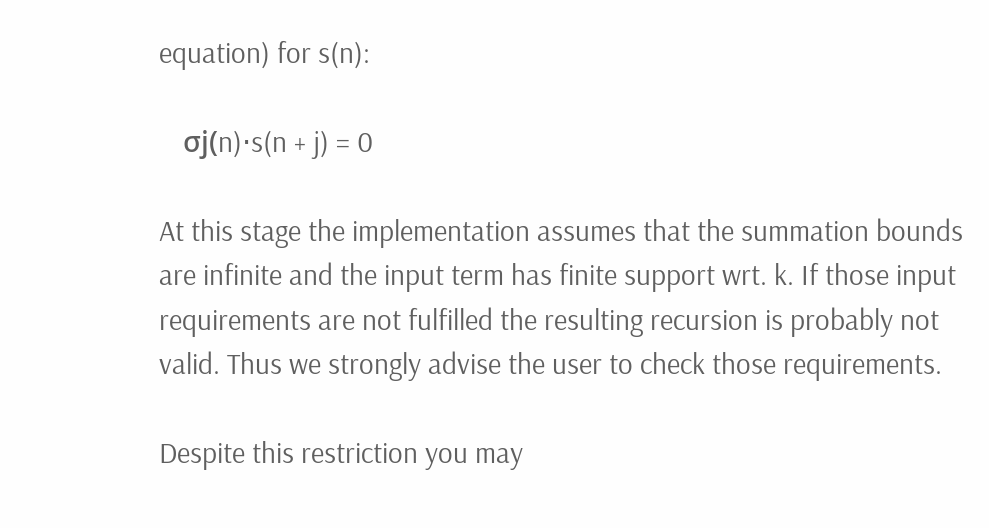equation) for s(n):

   σj(n)⋅s(n + j) = 0

At this stage the implementation assumes that the summation bounds are infinite and the input term has finite support wrt. k. If those input requirements are not fulfilled the resulting recursion is probably not valid. Thus we strongly advise the user to check those requirements.

Despite this restriction you may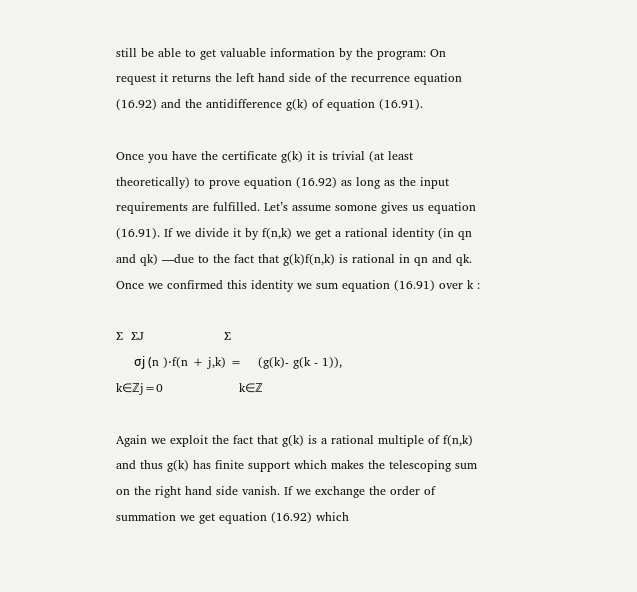still be able to get valuable information by the program: On request it returns the left hand side of the recurrence equation (16.92) and the antidifference g(k) of equation (16.91).

Once you have the certificate g(k) it is trivial (at least theoretically) to prove equation (16.92) as long as the input requirements are fulfilled. Let’s assume somone gives us equation (16.91). If we divide it by f(n,k) we get a rational identity (in qn and qk) —due to the fact that g(k)f(n,k) is rational in qn and qk. Once we confirmed this identity we sum equation (16.91) over k :

∑  ∑J                    ∑
      σj (n )⋅f(n + j,k) =    (g(k)- g(k - 1)),
k∈ℤj=0                   k∈ℤ

Again we exploit the fact that g(k) is a rational multiple of f(n,k) and thus g(k) has finite support which makes the telescoping sum on the right hand side vanish. If we exchange the order of summation we get equation (16.92) which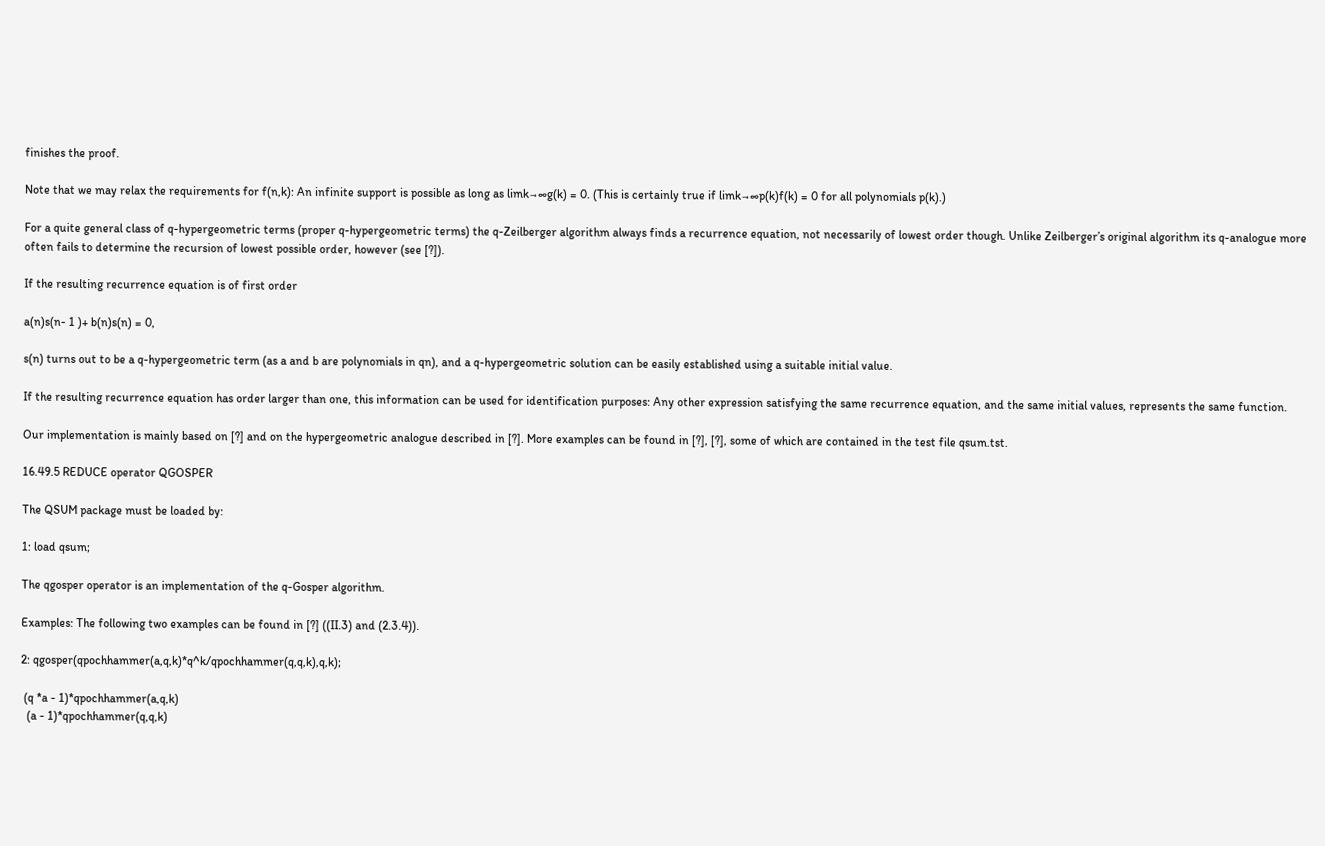finishes the proof.

Note that we may relax the requirements for f(n,k): An infinite support is possible as long as limk→∞g(k) = 0. (This is certainly true if limk→∞p(k)f(k) = 0 for all polynomials p(k).)

For a quite general class of q-hypergeometric terms (proper q-hypergeometric terms) the q-Zeilberger algorithm always finds a recurrence equation, not necessarily of lowest order though. Unlike Zeilberger’s original algorithm its q-analogue more often fails to determine the recursion of lowest possible order, however (see [?]).

If the resulting recurrence equation is of first order

a(n)s(n- 1 )+ b(n)s(n) = 0,

s(n) turns out to be a q-hypergeometric term (as a and b are polynomials in qn), and a q-hypergeometric solution can be easily established using a suitable initial value.

If the resulting recurrence equation has order larger than one, this information can be used for identification purposes: Any other expression satisfying the same recurrence equation, and the same initial values, represents the same function.

Our implementation is mainly based on [?] and on the hypergeometric analogue described in [?]. More examples can be found in [?], [?], some of which are contained in the test file qsum.tst.

16.49.5 REDUCE operator QGOSPER

The QSUM package must be loaded by:

1: load qsum;

The qgosper operator is an implementation of the q-Gosper algorithm.

Examples: The following two examples can be found in [?] ((II.3) and (2.3.4)).

2: qgosper(qpochhammer(a,q,k)*q^k/qpochhammer(q,q,k),q,k);

 (q *a - 1)*qpochhammer(a,q,k)
  (a - 1)*qpochhammer(q,q,k)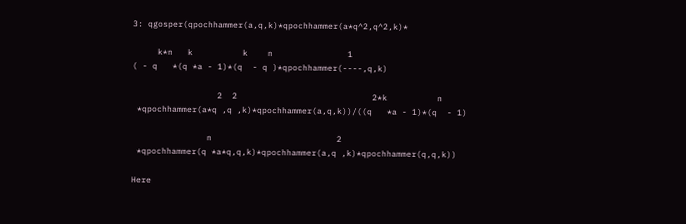3: qgosper(qpochhammer(a,q,k)*qpochhammer(a*q^2,q^2,k)*

     k*n   k          k    n               1
( - q   *(q *a - 1)*(q  - q )*qpochhammer(----,q,k)

                 2  2                           2*k          n
 *qpochhammer(a*q ,q ,k)*qpochhammer(a,q,k))/((q   *a - 1)*(q  - 1)

               n                         2
 *qpochhammer(q *a*q,q,k)*qpochhammer(a,q ,k)*qpochhammer(q,q,k))

Here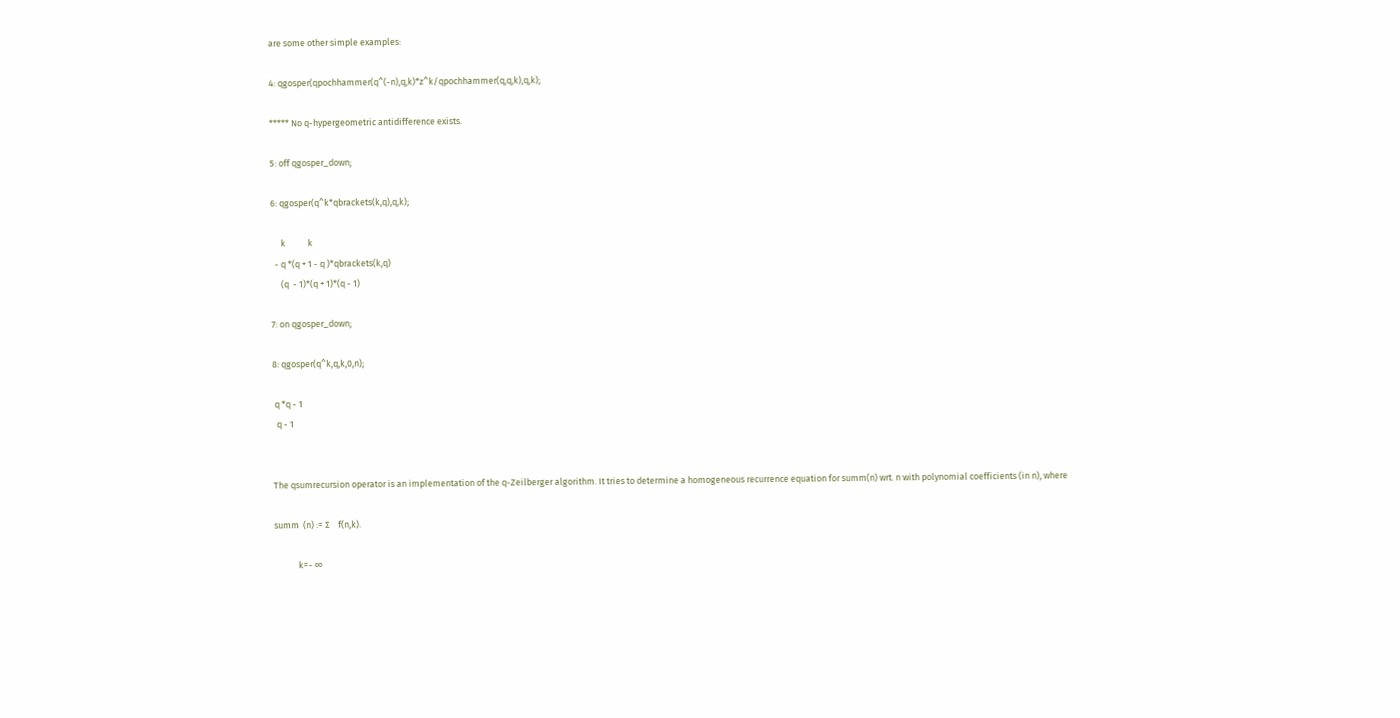are some other simple examples:

4: qgosper(qpochhammer(q^(-n),q,k)*z^k/qpochhammer(q,q,k),q,k);

***** No q-hypergeometric antidifference exists.

5: off qgosper_down;

6: qgosper(q^k*qbrackets(k,q),q,k);

     k           k
  - q *(q + 1 - q )*qbrackets(k,q)
     (q  - 1)*(q + 1)*(q - 1)

7: on qgosper_down;

8: qgosper(q^k,q,k,0,n);

 q *q - 1
  q - 1


The qsumrecursion operator is an implementation of the q-Zeilberger algorithm. It tries to determine a homogeneous recurrence equation for summ(n) wrt. n with polynomial coefficients (in n), where

summ  (n) := ∑    f(n,k).

            k=- ∞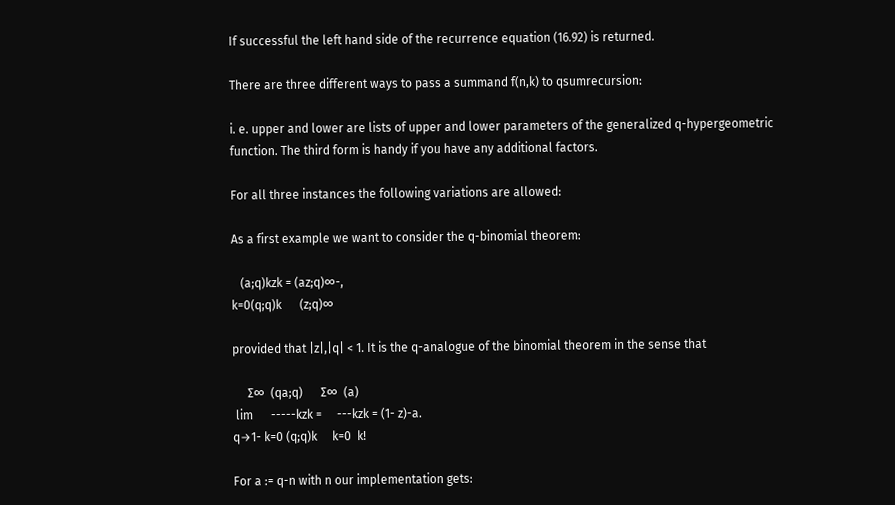If successful the left hand side of the recurrence equation (16.92) is returned.

There are three different ways to pass a summand f(n,k) to qsumrecursion:

i. e. upper and lower are lists of upper and lower parameters of the generalized q-hypergeometric function. The third form is handy if you have any additional factors.

For all three instances the following variations are allowed:

As a first example we want to consider the q-binomial theorem:

   (a;q)kzk = (az;q)∞-,
k=0(q;q)k      (z;q)∞

provided that |z|,|q| < 1. It is the q-analogue of the binomial theorem in the sense that

     ∑∞  (qa;q)      ∑∞  (a)
 lim      -----kzk =     ---kzk = (1- z)-a.
q→1- k=0 (q;q)k     k=0  k!

For a := q-n with n our implementation gets: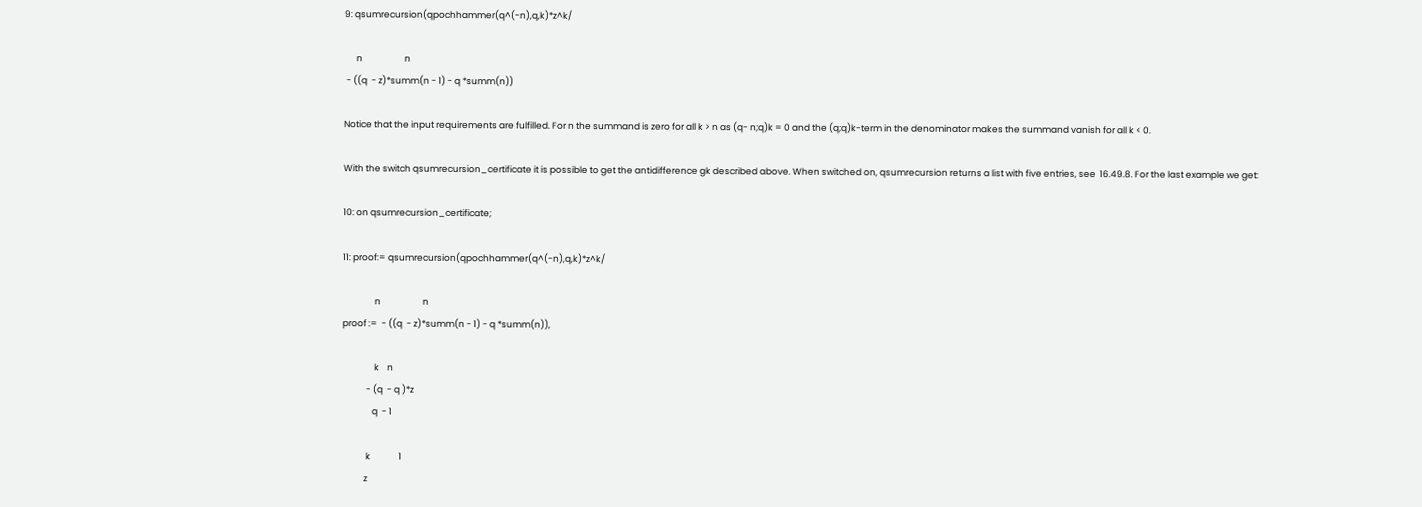9: qsumrecursion(qpochhammer(q^(-n),q,k)*z^k/

      n                     n
 - ((q  - z)*summ(n - 1) - q *summ(n))

Notice that the input requirements are fulfilled. For n the summand is zero for all k > n as (q- n;q)k = 0 and the (q;q)k-term in the denominator makes the summand vanish for all k < 0.

With the switch qsumrecursion_certificate it is possible to get the antidifference gk described above. When switched on, qsumrecursion returns a list with five entries, see  16.49.8. For the last example we get:

10: on qsumrecursion_certificate;

11: proof:= qsumrecursion(qpochhammer(q^(-n),q,k)*z^k/

                n                     n
proof :=  - ((q  - z)*summ(n - 1) - q *summ(n)),

                k    n
            - (q  - q )*z
               q  - 1

            k              1
           z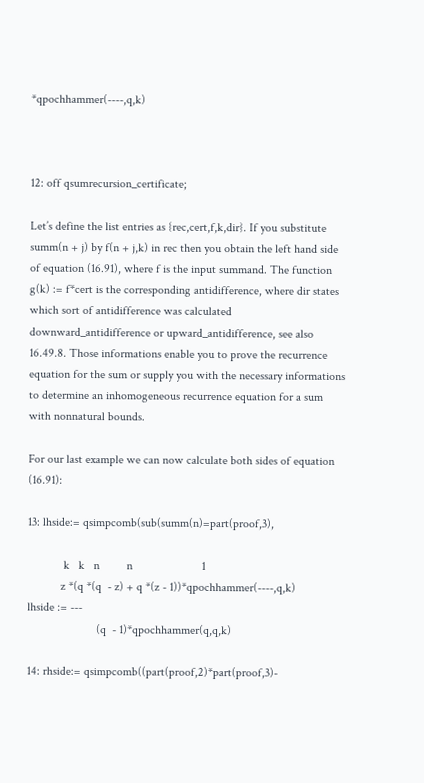*qpochhammer(----,q,k)



12: off qsumrecursion_certificate;

Let’s define the list entries as {rec,cert,f,k,dir}. If you substitute summ(n + j) by f(n + j,k) in rec then you obtain the left hand side of equation (16.91), where f is the input summand. The function g(k) := f*cert is the corresponding antidifference, where dir states which sort of antidifference was calculated downward_antidifference or upward_antidifference, see also  16.49.8. Those informations enable you to prove the recurrence equation for the sum or supply you with the necessary informations to determine an inhomogeneous recurrence equation for a sum with nonnatural bounds.

For our last example we can now calculate both sides of equation (16.91):

13: lhside:= qsimpcomb(sub(summ(n)=part(proof,3),

            k   k   n         n                       1
           z *(q *(q  - z) + q *(z - 1))*qpochhammer(----,q,k)
lhside := ---
                       (q  - 1)*qpochhammer(q,q,k)

14: rhside:= qsimpcomb((part(proof,2)*part(proof,3)-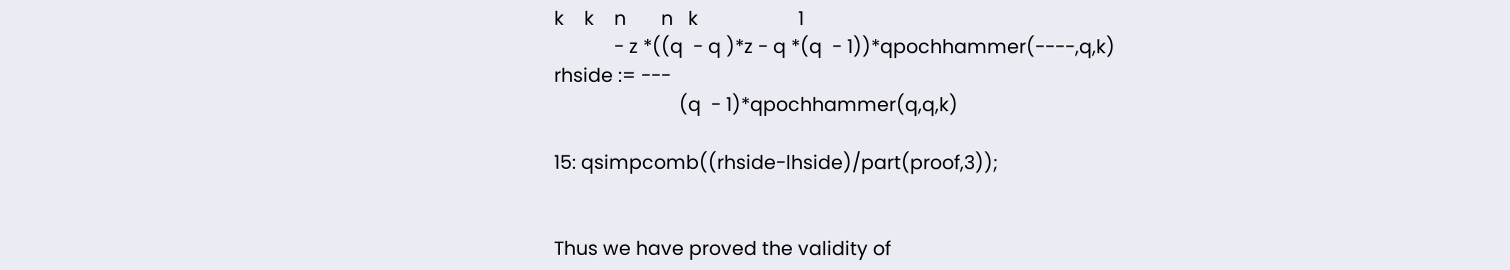k    k    n       n   k                    1
            - z *((q  - q )*z - q *(q  - 1))*qpochhammer(----,q,k)
rhside := ---
                         (q  - 1)*qpochhammer(q,q,k)

15: qsimpcomb((rhside-lhside)/part(proof,3));


Thus we have proved the validity of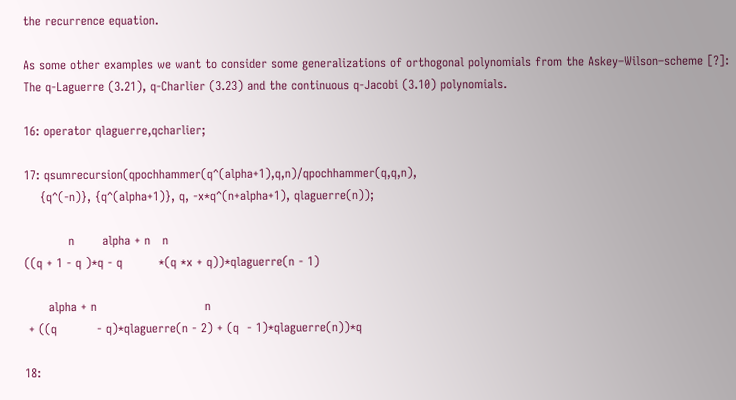the recurrence equation.

As some other examples we want to consider some generalizations of orthogonal polynomials from the Askey–Wilson–scheme [?]: The q-Laguerre (3.21), q-Charlier (3.23) and the continuous q-Jacobi (3.10) polynomials.

16: operator qlaguerre,qcharlier;

17: qsumrecursion(qpochhammer(q^(alpha+1),q,n)/qpochhammer(q,q,n),
    {q^(-n)}, {q^(alpha+1)}, q, -x*q^(n+alpha+1), qlaguerre(n));

           n       alpha + n   n
((q + 1 - q )*q - q         *(q *x + q))*qlaguerre(n - 1)

      alpha + n                           n
 + ((q          - q)*qlaguerre(n - 2) + (q  - 1)*qlaguerre(n))*q

18: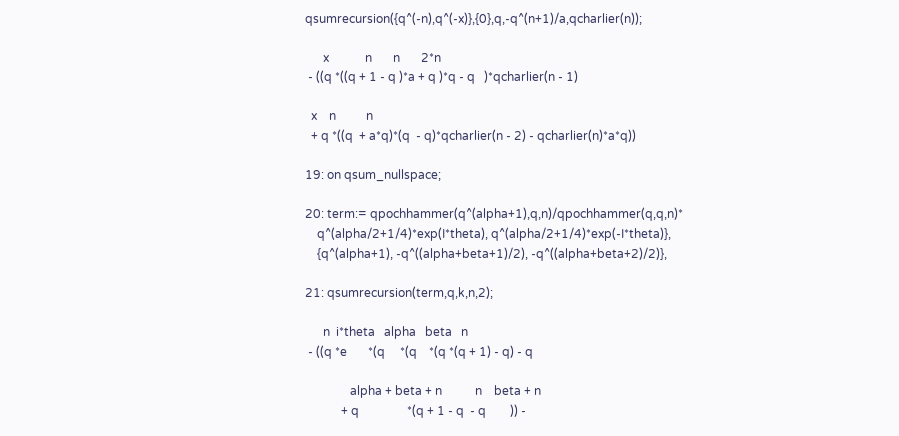qsumrecursion({q^(-n),q^(-x)},{0},q,-q^(n+1)/a,qcharlier(n));

      x            n       n       2*n
 - ((q *((q + 1 - q )*a + q )*q - q   )*qcharlier(n - 1)

  x    n          n
  + q *((q  + a*q)*(q  - q)*qcharlier(n - 2) - qcharlier(n)*a*q))

19: on qsum_nullspace;

20: term:= qpochhammer(q^(alpha+1),q,n)/qpochhammer(q,q,n)*
    q^(alpha/2+1/4)*exp(I*theta), q^(alpha/2+1/4)*exp(-I*theta)},
    {q^(alpha+1), -q^((alpha+beta+1)/2), -q^((alpha+beta+2)/2)},

21: qsumrecursion(term,q,k,n,2);

      n  i*theta   alpha   beta   n
 - ((q *e       *(q     *(q    *(q *(q + 1) - q) - q

               alpha + beta + n           n    beta + n
            + q                *(q + 1 - q  - q        )) -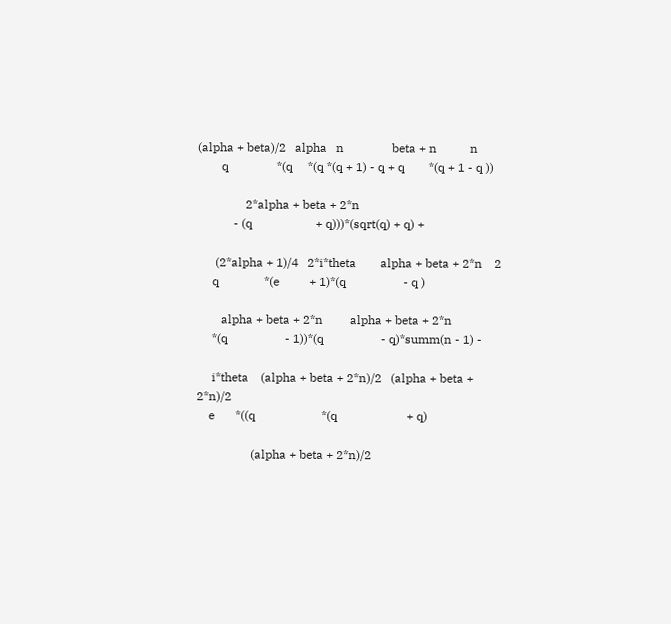(alpha + beta)/2   alpha   n                beta + n           n
        q                *(q     *(q *(q + 1) - q + q        *(q + 1 - q ))

                2*alpha + beta + 2*n
            - (q                     + q)))*(sqrt(q) + q) +

      (2*alpha + 1)/4   2*i*theta        alpha + beta + 2*n    2
     q               *(e          + 1)*(q                   - q )

        alpha + beta + 2*n         alpha + beta + 2*n
     *(q                   - 1))*(q                   - q)*summ(n - 1) -

     i*theta    (alpha + beta + 2*n)/2   (alpha + beta + 2*n)/2
    e       *((q                      *(q                       + q)

                  (alpha + beta + 2*n)/2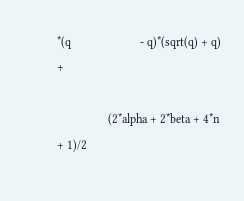*(q                       - q)*(sqrt(q) + q) +

                 (2*alpha + 2*beta + 4*n + 1)/2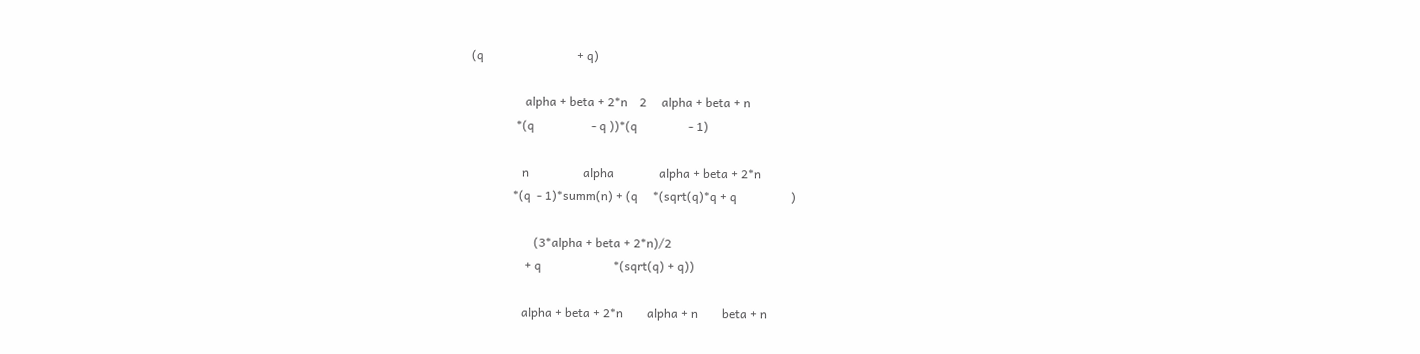(q                               + q)

                  alpha + beta + 2*n    2     alpha + beta + n
               *(q                   - q ))*(q                 - 1)

                 n                  alpha               alpha + beta + 2*n
              *(q  - 1)*summ(n) + (q     *(sqrt(q)*q + q                  )

                     (3*alpha + beta + 2*n)/2
                  + q                        *(sqrt(q) + q))

                 alpha + beta + 2*n        alpha + n        beta + n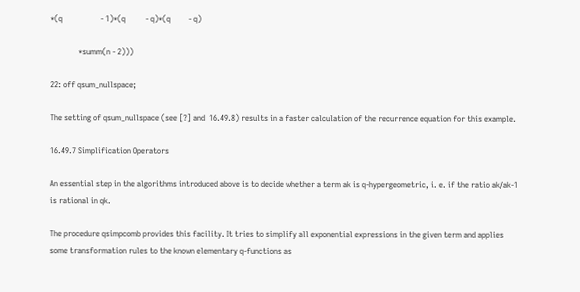*(q                   - 1)*(q          - q)*(q         - q)

              *summ(n - 2)))

22: off qsum_nullspace;

The setting of qsum_nullspace (see [?] and  16.49.8) results in a faster calculation of the recurrence equation for this example.

16.49.7 Simplification Operators

An essential step in the algorithms introduced above is to decide whether a term ak is q-hypergeometric, i. e. if the ratio ak∕ak-1 is rational in qk.

The procedure qsimpcomb provides this facility. It tries to simplify all exponential expressions in the given term and applies some transformation rules to the known elementary q-functions as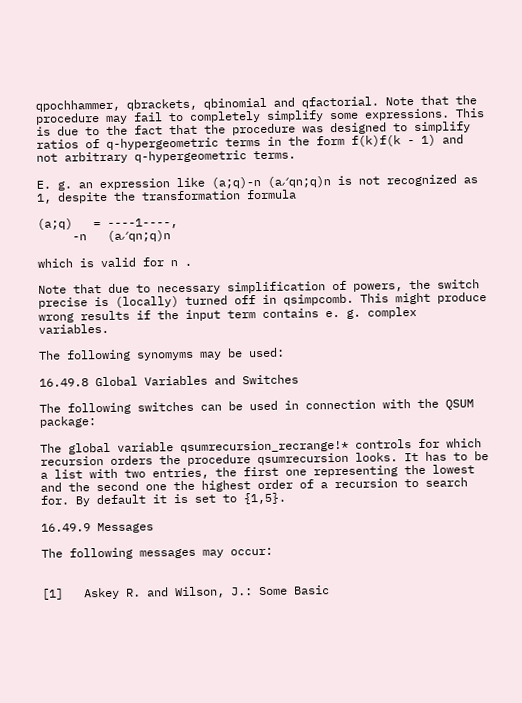qpochhammer, qbrackets, qbinomial and qfactorial. Note that the procedure may fail to completely simplify some expressions. This is due to the fact that the procedure was designed to simplify ratios of q-hypergeometric terms in the form f(k)f(k - 1) and not arbitrary q-hypergeometric terms.

E. g. an expression like (a;q)-n (a∕qn;q)n is not recognized as 1, despite the transformation formula

(a;q)   = ----1----,
     -n   (a∕qn;q)n

which is valid for n .

Note that due to necessary simplification of powers, the switch precise is (locally) turned off in qsimpcomb. This might produce wrong results if the input term contains e. g. complex variables.

The following synomyms may be used:

16.49.8 Global Variables and Switches

The following switches can be used in connection with the QSUM package:

The global variable qsumrecursion_recrange!* controls for which recursion orders the procedure qsumrecursion looks. It has to be a list with two entries, the first one representing the lowest and the second one the highest order of a recursion to search for. By default it is set to {1,5}.

16.49.9 Messages

The following messages may occur:


[1]   Askey R. and Wilson, J.: Some Basic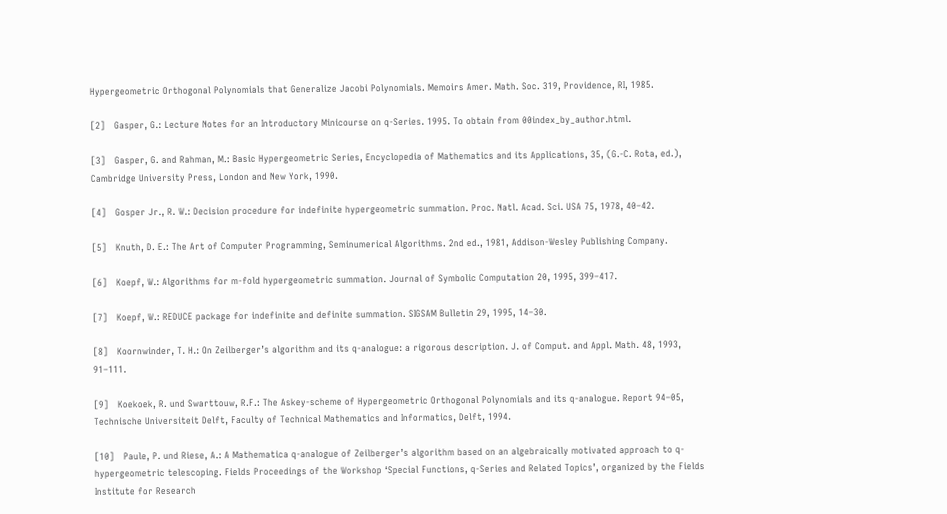Hypergeometric Orthogonal Polynomials that Generalize Jacobi Polynomials. Memoirs Amer. Math. Soc. 319, Providence, RI, 1985.

[2]   Gasper, G.: Lecture Notes for an Introductory Minicourse on q-Series. 1995. To obtain from 00index_by_author.html.

[3]   Gasper, G. and Rahman, M.: Basic Hypergeometric Series, Encyclopedia of Mathematics and its Applications, 35, (G.-C. Rota, ed.), Cambridge University Press, London and New York, 1990.

[4]   Gosper Jr., R. W.: Decision procedure for indefinite hypergeometric summation. Proc. Natl. Acad. Sci. USA 75, 1978, 40–42.

[5]   Knuth, D. E.: The Art of Computer Programming, Seminumerical Algorithms. 2nd ed., 1981, Addison-Wesley Publishing Company.

[6]   Koepf, W.: Algorithms for m-fold hypergeometric summation. Journal of Symbolic Computation 20, 1995, 399–417.

[7]   Koepf, W.: REDUCE package for indefinite and definite summation. SIGSAM Bulletin 29, 1995, 14–30.

[8]   Koornwinder, T. H.: On Zeilberger’s algorithm and its q-analogue: a rigorous description. J. of Comput. and Appl. Math. 48, 1993, 91–111.

[9]   Koekoek, R. und Swarttouw, R.F.: The Askey-scheme of Hypergeometric Orthogonal Polynomials and its q-analogue. Report 94–05, Technische Universiteit Delft, Faculty of Technical Mathematics and Informatics, Delft, 1994.

[10]   Paule, P. und Riese, A.: A Mathematica q-analogue of Zeilberger’s algorithm based on an algebraically motivated approach to q-hypergeometric telescoping. Fields Proceedings of the Workshop ‘Special Functions, q-Series and Related Topics’, organized by the Fields Institute for Research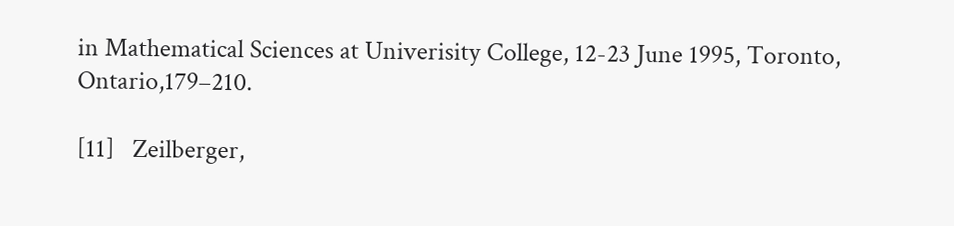in Mathematical Sciences at Univerisity College, 12-23 June 1995, Toronto, Ontario,179–210.

[11]   Zeilberger,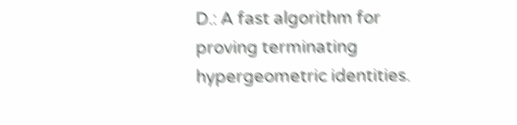D.: A fast algorithm for proving terminating hypergeometric identities.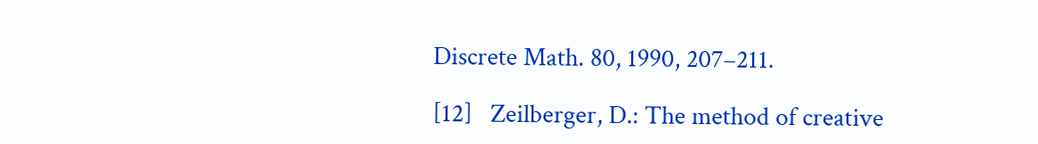Discrete Math. 80, 1990, 207–211.

[12]   Zeilberger, D.: The method of creative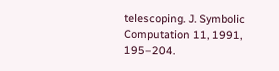telescoping. J. Symbolic Computation 11, 1991, 195–204.